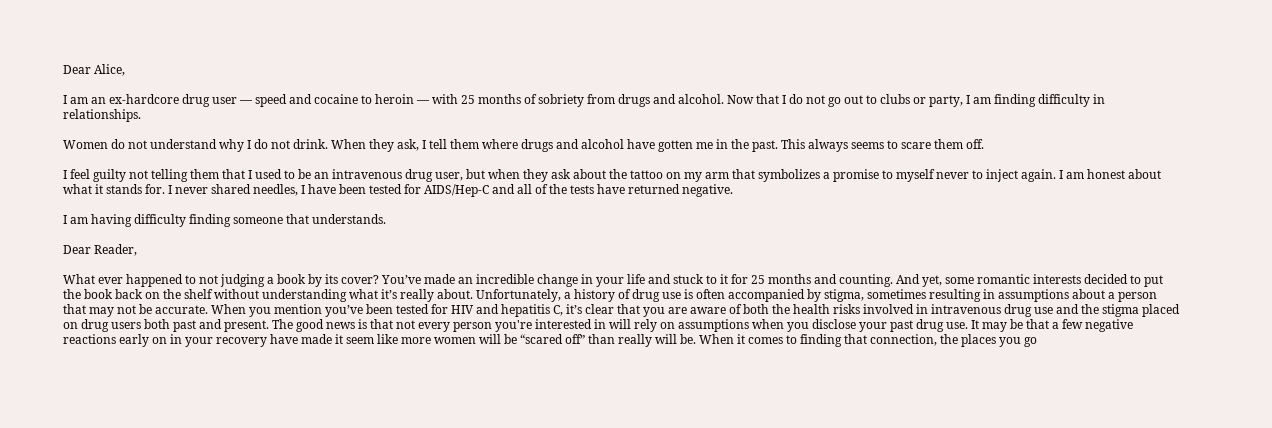Dear Alice,

I am an ex-hardcore drug user — speed and cocaine to heroin — with 25 months of sobriety from drugs and alcohol. Now that I do not go out to clubs or party, I am finding difficulty in relationships.

Women do not understand why I do not drink. When they ask, I tell them where drugs and alcohol have gotten me in the past. This always seems to scare them off.

I feel guilty not telling them that I used to be an intravenous drug user, but when they ask about the tattoo on my arm that symbolizes a promise to myself never to inject again. I am honest about what it stands for. I never shared needles, I have been tested for AIDS/Hep-C and all of the tests have returned negative.

I am having difficulty finding someone that understands.

Dear Reader,

What ever happened to not judging a book by its cover? You’ve made an incredible change in your life and stuck to it for 25 months and counting. And yet, some romantic interests decided to put the book back on the shelf without understanding what it’s really about. Unfortunately, a history of drug use is often accompanied by stigma, sometimes resulting in assumptions about a person that may not be accurate. When you mention you’ve been tested for HIV and hepatitis C, it’s clear that you are aware of both the health risks involved in intravenous drug use and the stigma placed on drug users both past and present. The good news is that not every person you're interested in will rely on assumptions when you disclose your past drug use. It may be that a few negative reactions early on in your recovery have made it seem like more women will be “scared off” than really will be. When it comes to finding that connection, the places you go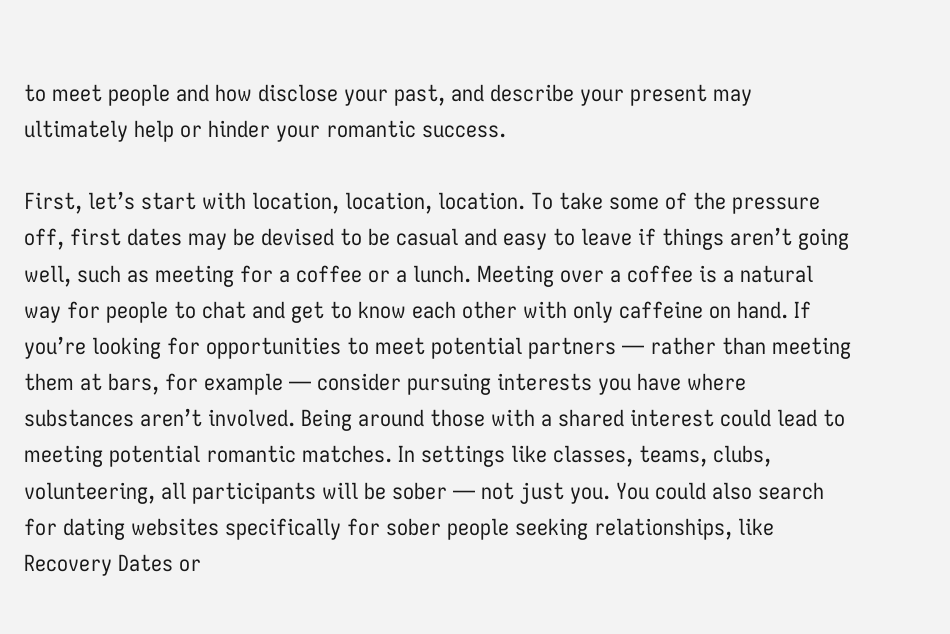to meet people and how disclose your past, and describe your present may ultimately help or hinder your romantic success.

First, let’s start with location, location, location. To take some of the pressure off, first dates may be devised to be casual and easy to leave if things aren’t going well, such as meeting for a coffee or a lunch. Meeting over a coffee is a natural way for people to chat and get to know each other with only caffeine on hand. If you’re looking for opportunities to meet potential partners — rather than meeting them at bars, for example — consider pursuing interests you have where substances aren’t involved. Being around those with a shared interest could lead to meeting potential romantic matches. In settings like classes, teams, clubs, volunteering, all participants will be sober — not just you. You could also search for dating websites specifically for sober people seeking relationships, like Recovery Dates or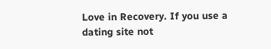Love in Recovery. If you use a dating site not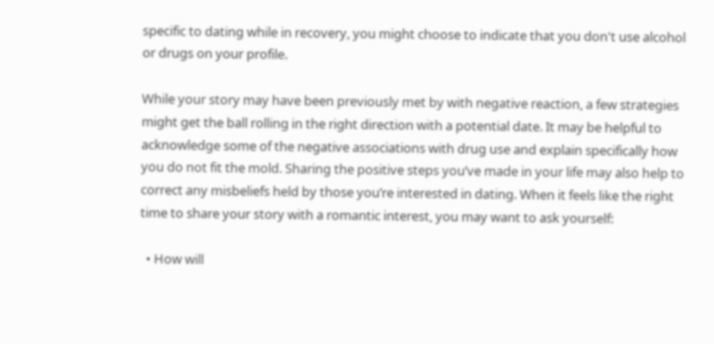specific to dating while in recovery, you might choose to indicate that you don't use alcohol or drugs on your profile.

While your story may have been previously met by with negative reaction, a few strategies might get the ball rolling in the right direction with a potential date. It may be helpful to acknowledge some of the negative associations with drug use and explain specifically how you do not fit the mold. Sharing the positive steps you’ve made in your life may also help to correct any misbeliefs held by those you’re interested in dating. When it feels like the right time to share your story with a romantic interest, you may want to ask yourself:

  • How will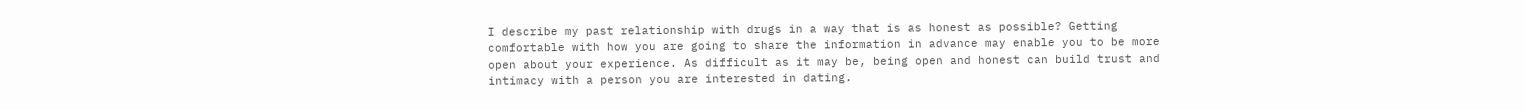I describe my past relationship with drugs in a way that is as honest as possible? Getting comfortable with how you are going to share the information in advance may enable you to be more open about your experience. As difficult as it may be, being open and honest can build trust and intimacy with a person you are interested in dating.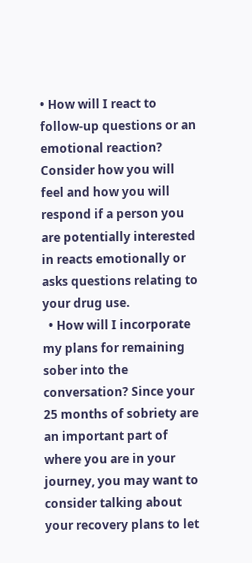• How will I react to follow-up questions or an emotional reaction? Consider how you will feel and how you will respond if a person you are potentially interested in reacts emotionally or asks questions relating to your drug use.
  • How will I incorporate my plans for remaining sober into the conversation? Since your 25 months of sobriety are an important part of where you are in your journey, you may want to consider talking about your recovery plans to let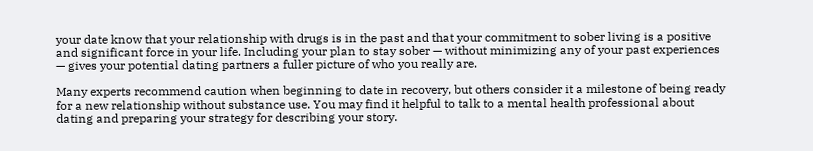your date know that your relationship with drugs is in the past and that your commitment to sober living is a positive and significant force in your life. Including your plan to stay sober — without minimizing any of your past experiences — gives your potential dating partners a fuller picture of who you really are.

Many experts recommend caution when beginning to date in recovery, but others consider it a milestone of being ready for a new relationship without substance use. You may find it helpful to talk to a mental health professional about dating and preparing your strategy for describing your story.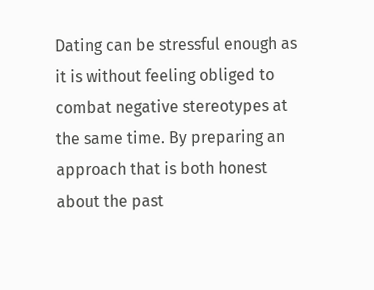Dating can be stressful enough as it is without feeling obliged to combat negative stereotypes at the same time. By preparing an approach that is both honest about the past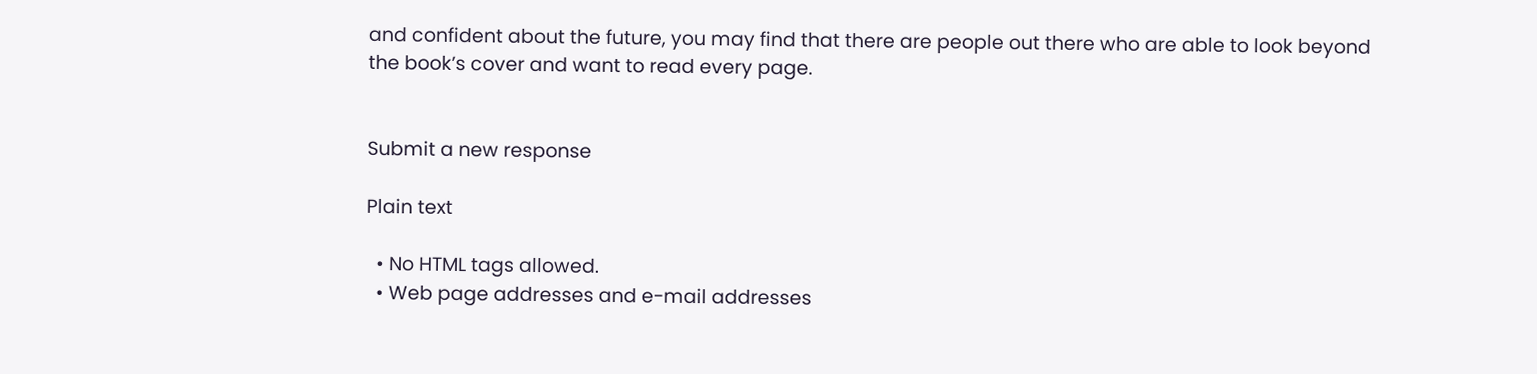and confident about the future, you may find that there are people out there who are able to look beyond the book’s cover and want to read every page.


Submit a new response

Plain text

  • No HTML tags allowed.
  • Web page addresses and e-mail addresses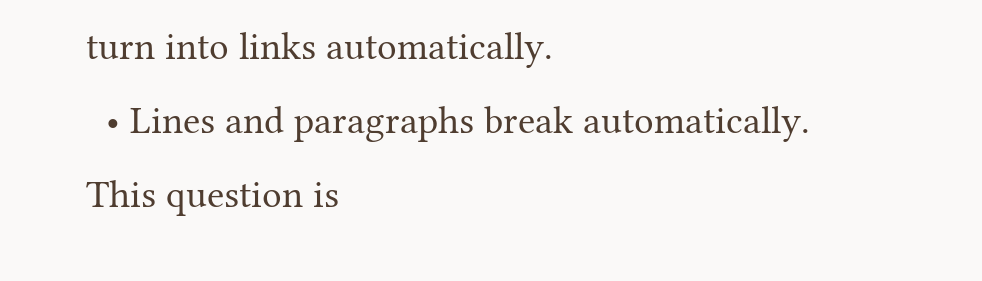turn into links automatically.
  • Lines and paragraphs break automatically.
This question is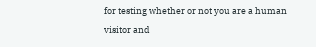for testing whether or not you are a human visitor and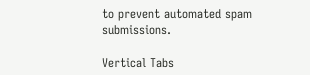to prevent automated spam submissions.

Vertical Tabs